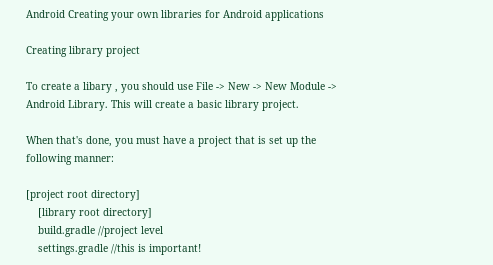Android Creating your own libraries for Android applications

Creating library project

To create a libary , you should use File -> New -> New Module -> Android Library. This will create a basic library project.

When that's done, you must have a project that is set up the following manner:

[project root directory]
    [library root directory]
    build.gradle //project level
    settings.gradle //this is important!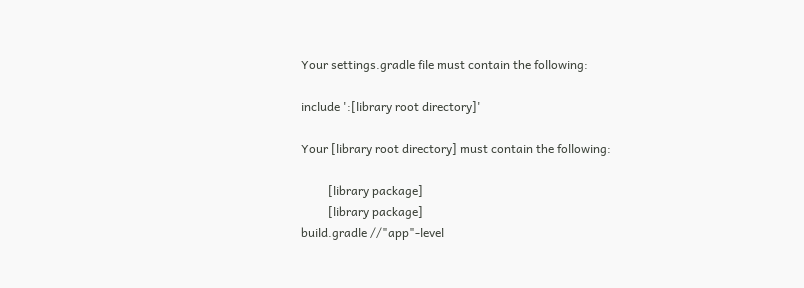Your settings.gradle file must contain the following:

include ':[library root directory]'

Your [library root directory] must contain the following:

         [library package]
         [library package]
build.gradle //"app"-level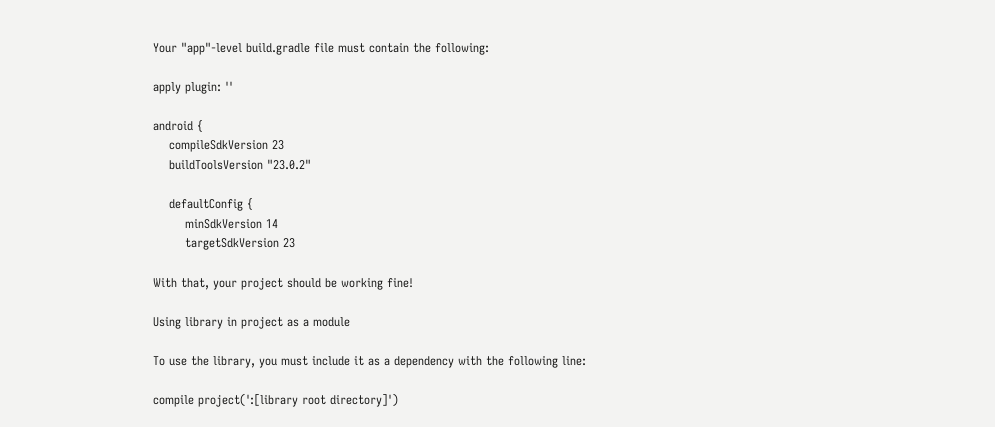Your "app"-level build.gradle file must contain the following:

apply plugin: ''

android {
    compileSdkVersion 23
    buildToolsVersion "23.0.2"

    defaultConfig {
        minSdkVersion 14
        targetSdkVersion 23

With that, your project should be working fine!

Using library in project as a module

To use the library, you must include it as a dependency with the following line:

compile project(':[library root directory]')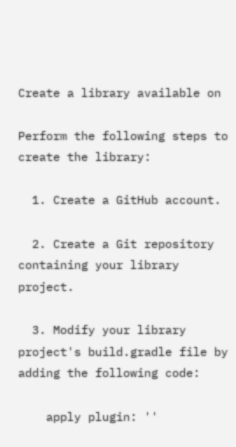Create a library available on

Perform the following steps to create the library:

  1. Create a GitHub account.

  2. Create a Git repository containing your library project.

  3. Modify your library project's build.gradle file by adding the following code:

    apply plugin: ''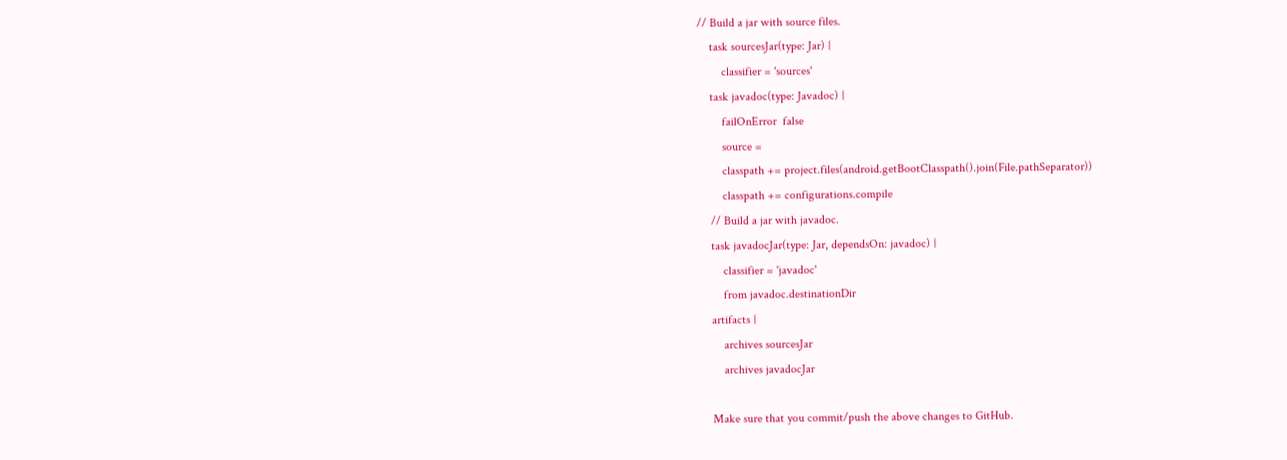// Build a jar with source files.
    task sourcesJar(type: Jar) {
        classifier = 'sources'
    task javadoc(type: Javadoc) {
        failOnError  false
        source =
        classpath += project.files(android.getBootClasspath().join(File.pathSeparator))
        classpath += configurations.compile
    // Build a jar with javadoc.
    task javadocJar(type: Jar, dependsOn: javadoc) {
        classifier = 'javadoc'
        from javadoc.destinationDir
    artifacts {
        archives sourcesJar
        archives javadocJar

    Make sure that you commit/push the above changes to GitHub.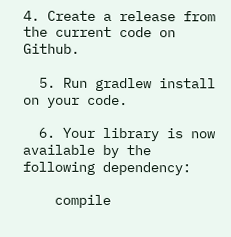4. Create a release from the current code on Github.

  5. Run gradlew install on your code.

  6. Your library is now available by the following dependency:

    compile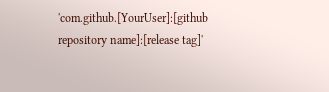'com.github.[YourUser]:[github repository name]:[release tag]'